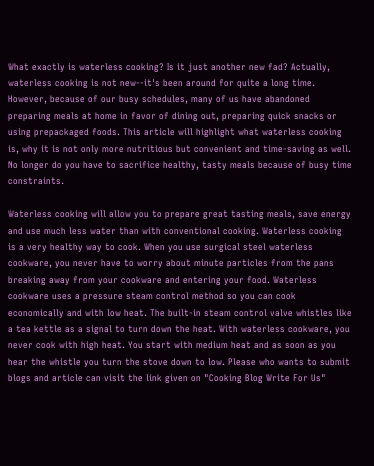What exactly is waterless cooking? Is it just another new fad? Actually, waterless cooking is not new--it's been around for quite a long time. However, because of our busy schedules, many of us have abandoned preparing meals at home in favor of dining out, preparing quick snacks or using prepackaged foods. This article will highlight what waterless cooking is, why it is not only more nutritious but convenient and time-saving as well. No longer do you have to sacrifice healthy, tasty meals because of busy time constraints.

Waterless cooking will allow you to prepare great tasting meals, save energy and use much less water than with conventional cooking. Waterless cooking is a very healthy way to cook. When you use surgical steel waterless cookware, you never have to worry about minute particles from the pans breaking away from your cookware and entering your food. Waterless cookware uses a pressure steam control method so you can cook economically and with low heat. The built-in steam control valve whistles like a tea kettle as a signal to turn down the heat. With waterless cookware, you never cook with high heat. You start with medium heat and as soon as you hear the whistle you turn the stove down to low. Please who wants to submit blogs and article can visit the link given on "Cooking Blog Write For Us"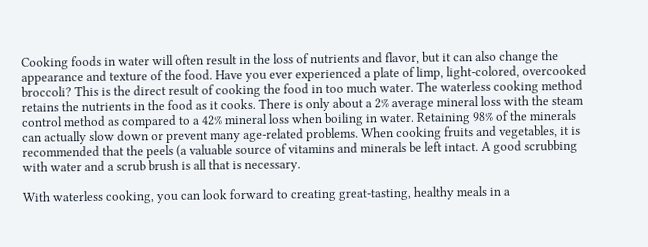Cooking foods in water will often result in the loss of nutrients and flavor, but it can also change the appearance and texture of the food. Have you ever experienced a plate of limp, light-colored, overcooked broccoli? This is the direct result of cooking the food in too much water. The waterless cooking method retains the nutrients in the food as it cooks. There is only about a 2% average mineral loss with the steam control method as compared to a 42% mineral loss when boiling in water. Retaining 98% of the minerals can actually slow down or prevent many age-related problems. When cooking fruits and vegetables, it is recommended that the peels (a valuable source of vitamins and minerals be left intact. A good scrubbing with water and a scrub brush is all that is necessary.

With waterless cooking, you can look forward to creating great-tasting, healthy meals in a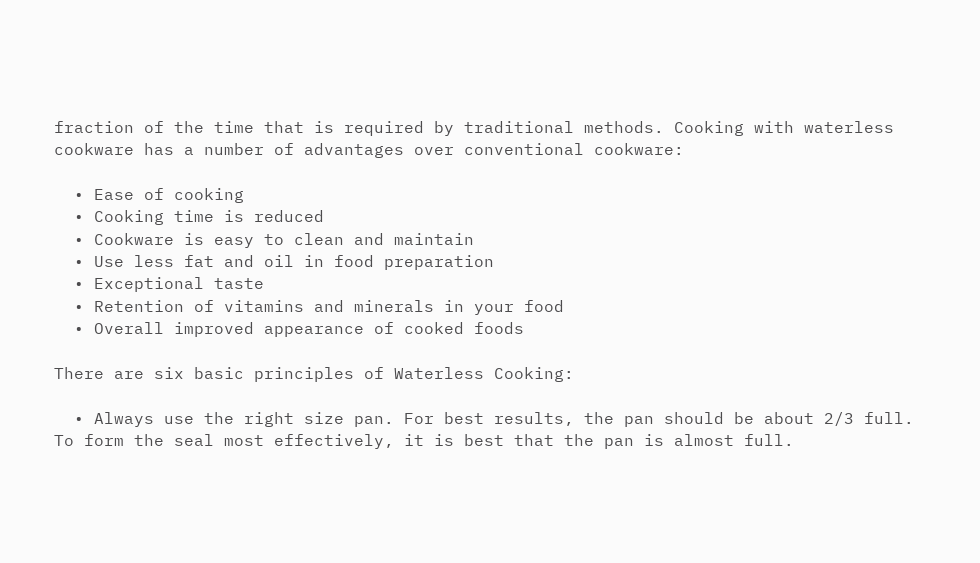fraction of the time that is required by traditional methods. Cooking with waterless cookware has a number of advantages over conventional cookware:

  • Ease of cooking
  • Cooking time is reduced
  • Cookware is easy to clean and maintain
  • Use less fat and oil in food preparation
  • Exceptional taste
  • Retention of vitamins and minerals in your food
  • Overall improved appearance of cooked foods

There are six basic principles of Waterless Cooking:

  • Always use the right size pan. For best results, the pan should be about 2/3 full. To form the seal most effectively, it is best that the pan is almost full.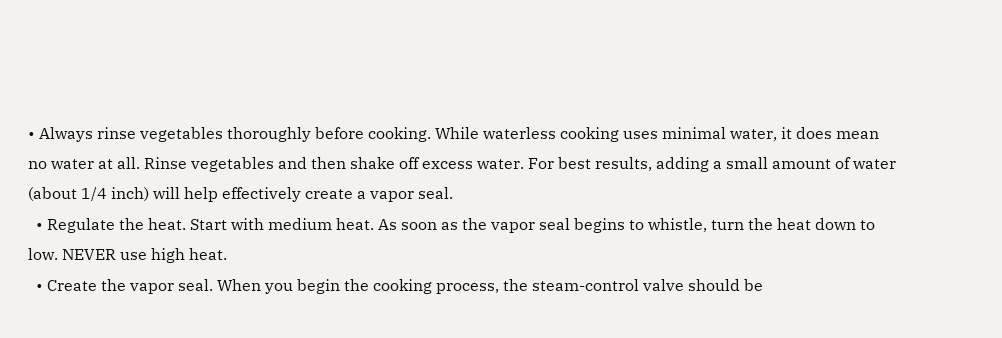• Always rinse vegetables thoroughly before cooking. While waterless cooking uses minimal water, it does mean no water at all. Rinse vegetables and then shake off excess water. For best results, adding a small amount of water (about 1/4 inch) will help effectively create a vapor seal.
  • Regulate the heat. Start with medium heat. As soon as the vapor seal begins to whistle, turn the heat down to low. NEVER use high heat.
  • Create the vapor seal. When you begin the cooking process, the steam-control valve should be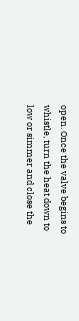open. Once the valve begins to whistle, turn the heat down to low or simmer and close the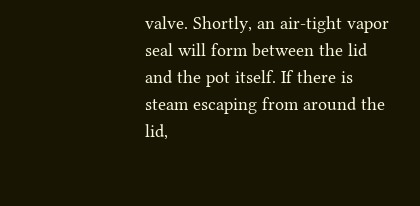valve. Shortly, an air-tight vapor seal will form between the lid and the pot itself. If there is steam escaping from around the lid,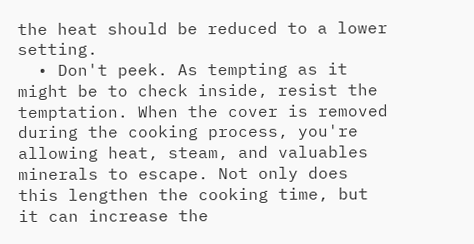the heat should be reduced to a lower setting.
  • Don't peek. As tempting as it might be to check inside, resist the temptation. When the cover is removed during the cooking process, you're allowing heat, steam, and valuables minerals to escape. Not only does this lengthen the cooking time, but it can increase the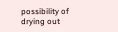possibility of drying out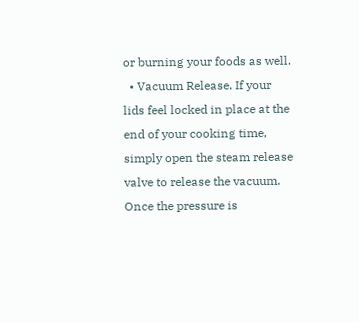or burning your foods as well.
  • Vacuum Release. If your lids feel locked in place at the end of your cooking time, simply open the steam release valve to release the vacuum. Once the pressure is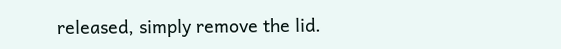released, simply remove the lid.